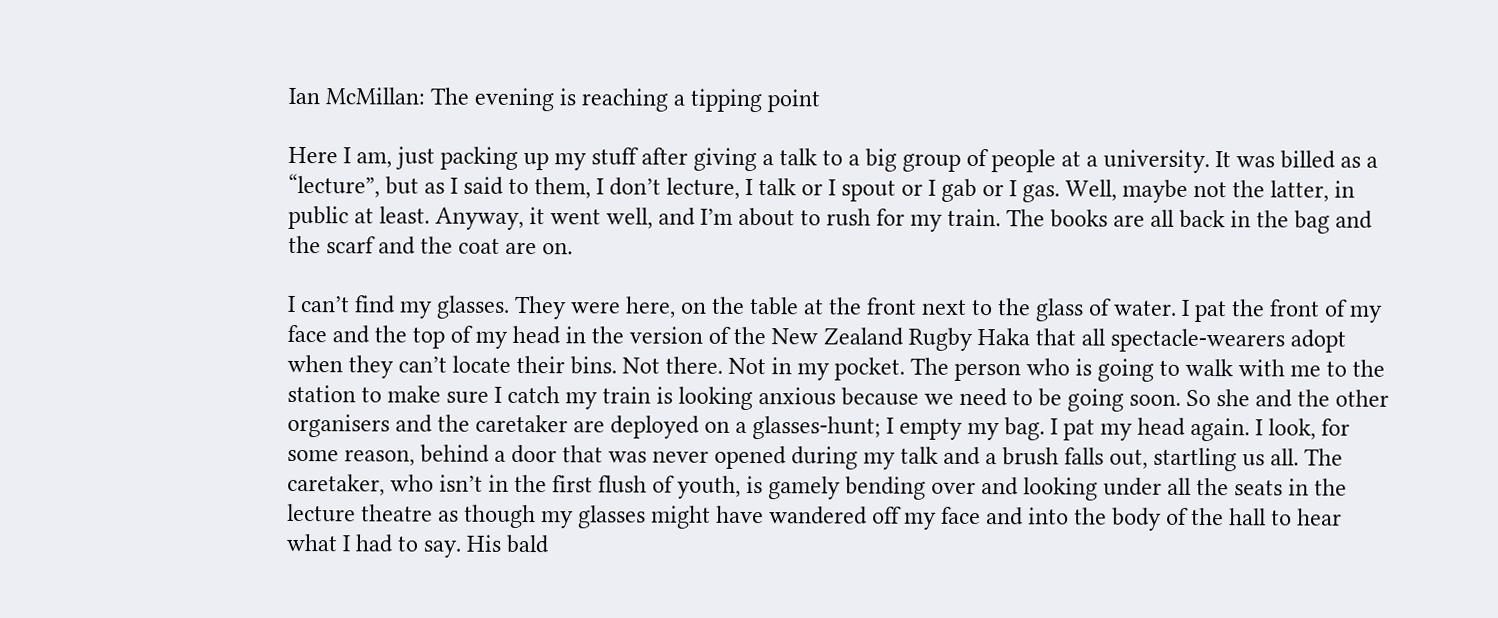Ian McMillan: The evening is reaching a tipping point

Here I am, just packing up my stuff after giving a talk to a big group of people at a university. It was billed as a “lecture”, but as I said to them, I don’t lecture, I talk or I spout or I gab or I gas. Well, maybe not the latter, in public at least. Anyway, it went well, and I’m about to rush for my train. The books are all back in the bag and the scarf and the coat are on.

I can’t find my glasses. They were here, on the table at the front next to the glass of water. I pat the front of my face and the top of my head in the version of the New Zealand Rugby Haka that all spectacle-wearers adopt when they can’t locate their bins. Not there. Not in my pocket. The person who is going to walk with me to the station to make sure I catch my train is looking anxious because we need to be going soon. So she and the other organisers and the caretaker are deployed on a glasses-hunt; I empty my bag. I pat my head again. I look, for some reason, behind a door that was never opened during my talk and a brush falls out, startling us all. The caretaker, who isn’t in the first flush of youth, is gamely bending over and looking under all the seats in the lecture theatre as though my glasses might have wandered off my face and into the body of the hall to hear what I had to say. His bald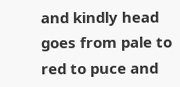and kindly head goes from pale to red to puce and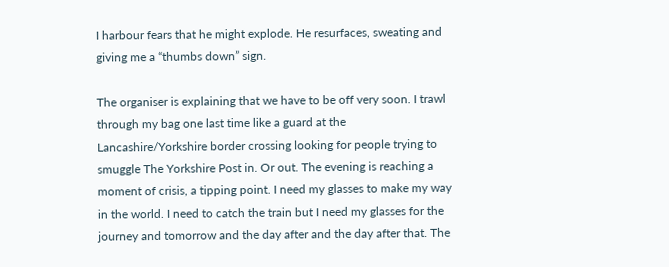I harbour fears that he might explode. He resurfaces, sweating and giving me a “thumbs down” sign.

The organiser is explaining that we have to be off very soon. I trawl through my bag one last time like a guard at the Lancashire/Yorkshire border crossing looking for people trying to smuggle The Yorkshire Post in. Or out. The evening is reaching a moment of crisis, a tipping point. I need my glasses to make my way in the world. I need to catch the train but I need my glasses for the journey and tomorrow and the day after and the day after that. The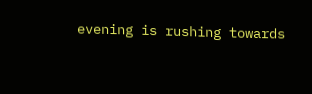evening is rushing towards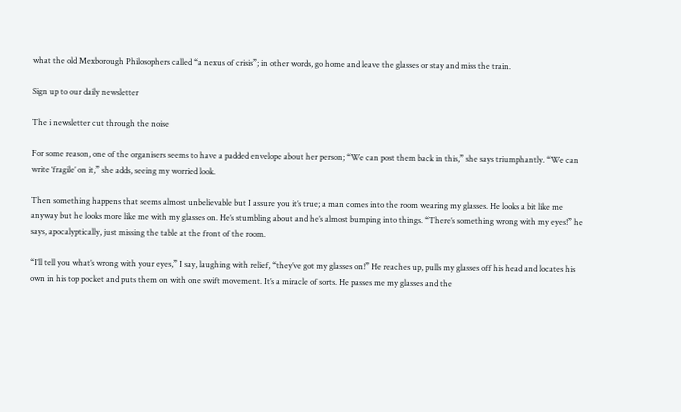what the old Mexborough Philosophers called “a nexus of crisis”; in other words, go home and leave the glasses or stay and miss the train.

Sign up to our daily newsletter

The i newsletter cut through the noise

For some reason, one of the organisers seems to have a padded envelope about her person; “We can post them back in this,” she says triumphantly. “We can write ‘fragile’ on it,” she adds, seeing my worried look.

Then something happens that seems almost unbelievable but I assure you it’s true; a man comes into the room wearing my glasses. He looks a bit like me anyway but he looks more like me with my glasses on. He’s stumbling about and he’s almost bumping into things. “There’s something wrong with my eyes!” he says, apocalyptically, just missing the table at the front of the room.

“I’ll tell you what’s wrong with your eyes,” I say, laughing with relief, “they’ve got my glasses on!” He reaches up, pulls my glasses off his head and locates his own in his top pocket and puts them on with one swift movement. It’s a miracle of sorts. He passes me my glasses and the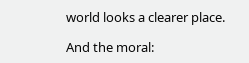world looks a clearer place.

And the moral: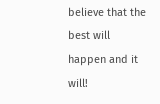believe that the best will happen and it will!